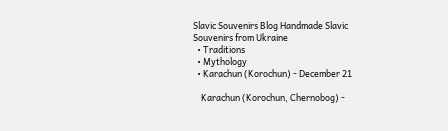Slavic Souvenirs Blog Handmade Slavic Souvenirs from Ukraine
  • Traditions
  • Mythology
  • Karachun (Korochun) - December 21

    Karachun (Korochun, Chernobog) -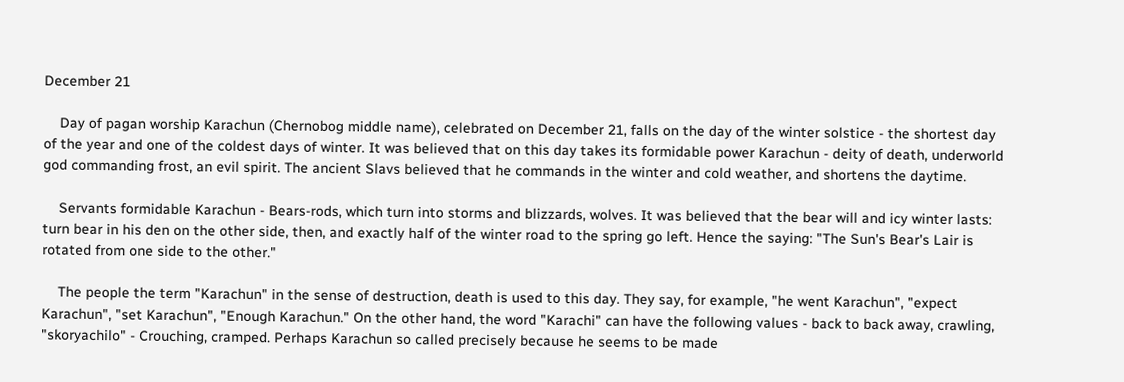December 21

    Day of pagan worship Karachun (Chernobog middle name), celebrated on December 21, falls on the day of the winter solstice - the shortest day of the year and one of the coldest days of winter. It was believed that on this day takes its formidable power Karachun - deity of death, underworld god commanding frost, an evil spirit. The ancient Slavs believed that he commands in the winter and cold weather, and shortens the daytime.

    Servants formidable Karachun - Bears-rods, which turn into storms and blizzards, wolves. It was believed that the bear will and icy winter lasts: turn bear in his den on the other side, then, and exactly half of the winter road to the spring go left. Hence the saying: "The Sun's Bear's Lair is rotated from one side to the other."

    The people the term "Karachun" in the sense of destruction, death is used to this day. They say, for example, "he went Karachun", "expect Karachun", "set Karachun", "Enough Karachun." On the other hand, the word "Karachi" can have the following values - back to back away, crawling, "skoryachilo" - Crouching, cramped. Perhaps Karachun so called precisely because he seems to be made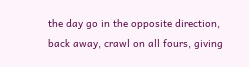the day go in the opposite direction, back away, crawl on all fours, giving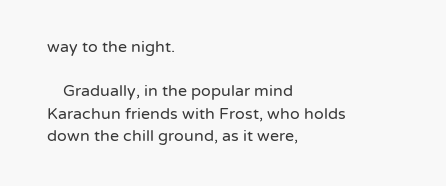way to the night.

    Gradually, in the popular mind Karachun friends with Frost, who holds down the chill ground, as it were,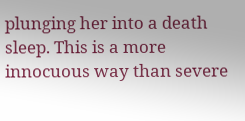plunging her into a death sleep. This is a more innocuous way than severe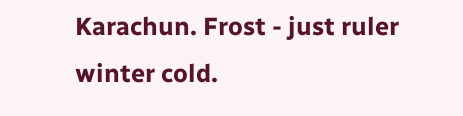Karachun. Frost - just ruler winter cold.